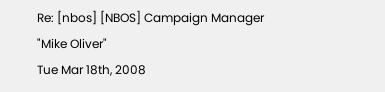Re: [nbos] [NBOS] Campaign Manager
"Mike Oliver"
Tue Mar 18th, 2008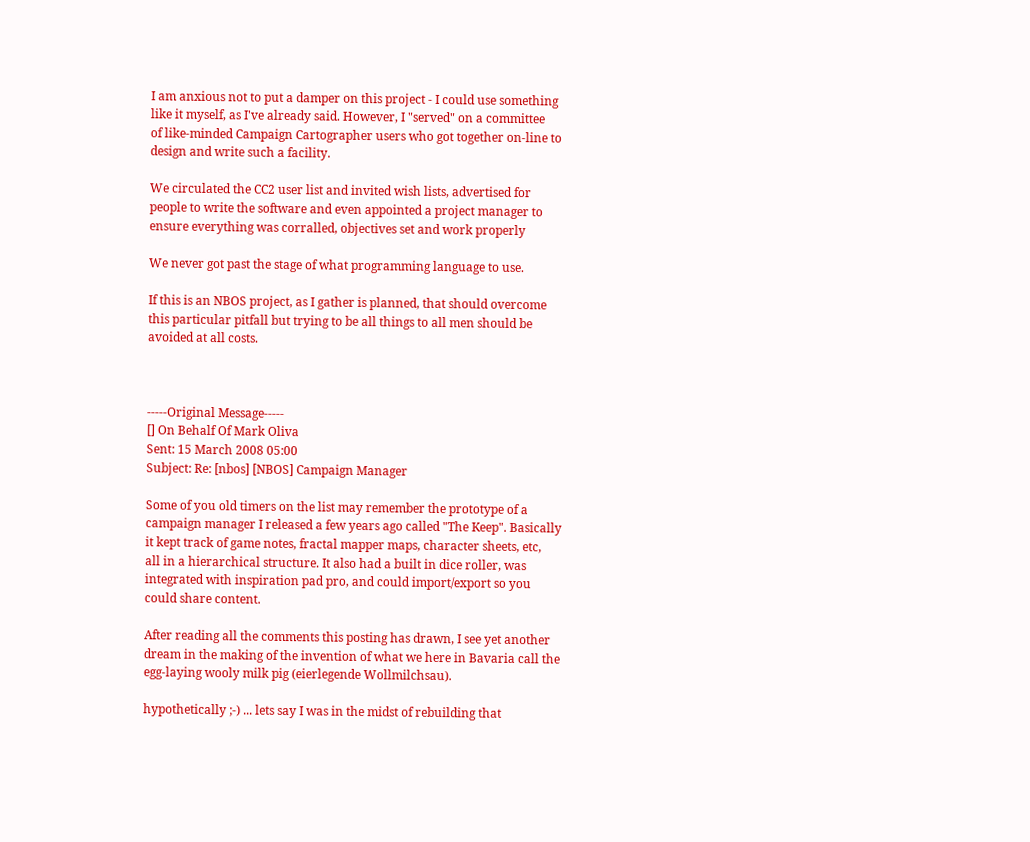I am anxious not to put a damper on this project - I could use something
like it myself, as I've already said. However, I "served" on a committee
of like-minded Campaign Cartographer users who got together on-line to
design and write such a facility.

We circulated the CC2 user list and invited wish lists, advertised for
people to write the software and even appointed a project manager to
ensure everything was corralled, objectives set and work properly

We never got past the stage of what programming language to use.

If this is an NBOS project, as I gather is planned, that should overcome
this particular pitfall but trying to be all things to all men should be
avoided at all costs.



-----Original Message-----
[] On Behalf Of Mark Oliva
Sent: 15 March 2008 05:00
Subject: Re: [nbos] [NBOS] Campaign Manager

Some of you old timers on the list may remember the prototype of a
campaign manager I released a few years ago called "The Keep". Basically
it kept track of game notes, fractal mapper maps, character sheets, etc,
all in a hierarchical structure. It also had a built in dice roller, was
integrated with inspiration pad pro, and could import/export so you
could share content.

After reading all the comments this posting has drawn, I see yet another
dream in the making of the invention of what we here in Bavaria call the
egg-laying wooly milk pig (eierlegende Wollmilchsau).

hypothetically ;-) ... lets say I was in the midst of rebuilding that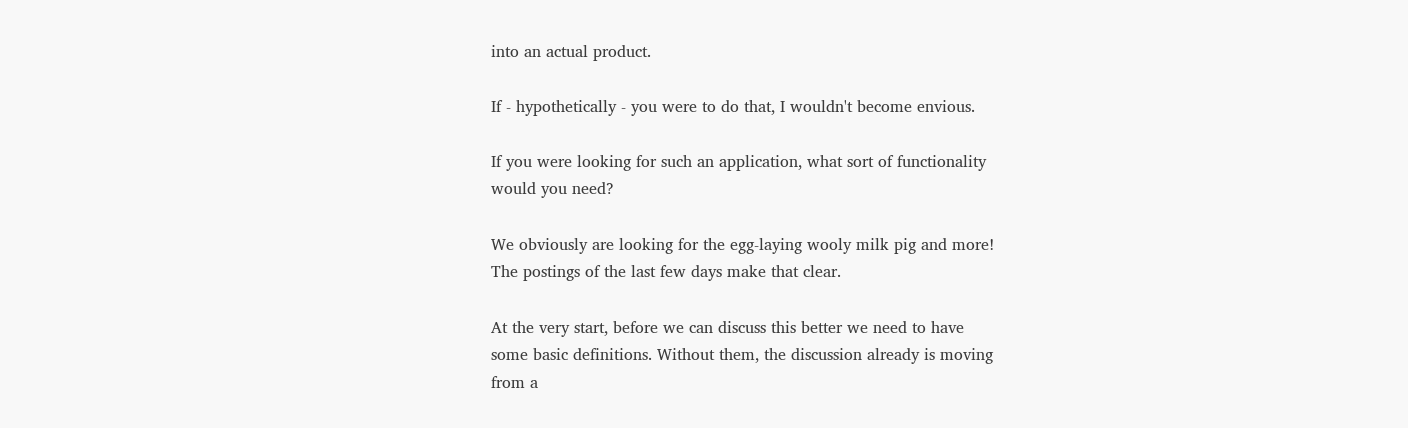into an actual product.

If - hypothetically - you were to do that, I wouldn't become envious.

If you were looking for such an application, what sort of functionality
would you need?

We obviously are looking for the egg-laying wooly milk pig and more!
The postings of the last few days make that clear.

At the very start, before we can discuss this better we need to have
some basic definitions. Without them, the discussion already is moving
from a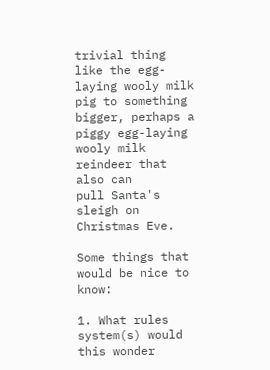trivial thing like the egg-laying wooly milk pig to something
bigger, perhaps a piggy egg-laying wooly milk reindeer that also can
pull Santa's sleigh on Christmas Eve.

Some things that would be nice to know:

1. What rules system(s) would this wonder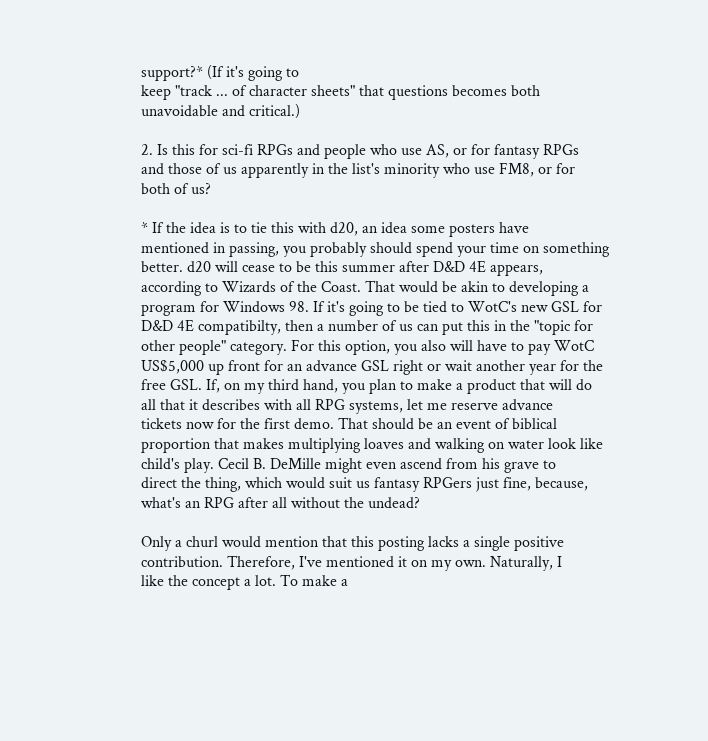support?* (If it's going to
keep "track ... of character sheets" that questions becomes both
unavoidable and critical.)

2. Is this for sci-fi RPGs and people who use AS, or for fantasy RPGs
and those of us apparently in the list's minority who use FM8, or for
both of us?

* If the idea is to tie this with d20, an idea some posters have
mentioned in passing, you probably should spend your time on something
better. d20 will cease to be this summer after D&D 4E appears,
according to Wizards of the Coast. That would be akin to developing a
program for Windows 98. If it's going to be tied to WotC's new GSL for
D&D 4E compatibilty, then a number of us can put this in the "topic for
other people" category. For this option, you also will have to pay WotC
US$5,000 up front for an advance GSL right or wait another year for the
free GSL. If, on my third hand, you plan to make a product that will do
all that it describes with all RPG systems, let me reserve advance
tickets now for the first demo. That should be an event of biblical
proportion that makes multiplying loaves and walking on water look like
child's play. Cecil B. DeMille might even ascend from his grave to
direct the thing, which would suit us fantasy RPGers just fine, because,
what's an RPG after all without the undead?

Only a churl would mention that this posting lacks a single positive
contribution. Therefore, I've mentioned it on my own. Naturally, I
like the concept a lot. To make a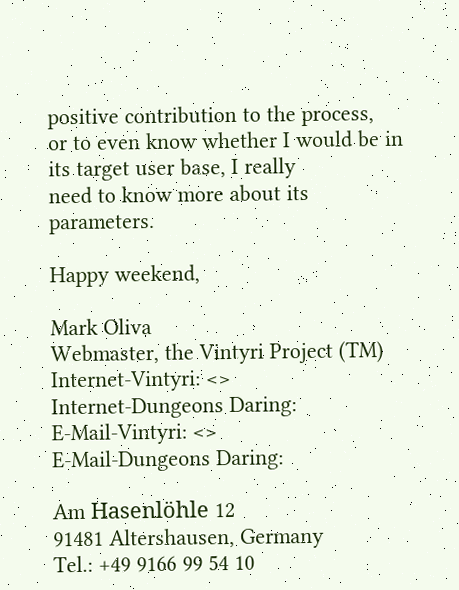positive contribution to the process,
or to even know whether I would be in its target user base, I really
need to know more about its parameters.

Happy weekend,

Mark Oliva
Webmaster, the Vintyri Project (TM)
Internet-Vintyri: <>
Internet-Dungeons Daring:
E-Mail-Vintyri: <>
E-Mail-Dungeons Daring:

Am Hasenlöhle 12
91481 Altershausen, Germany
Tel.: +49 9166 99 54 10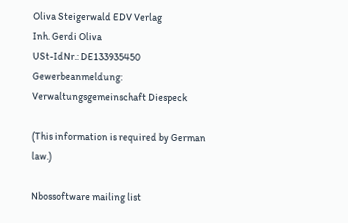Oliva Steigerwald EDV Verlag
Inh. Gerdi Oliva
USt-IdNr.: DE133935450
Gewerbeanmeldung: Verwaltungsgemeinschaft Diespeck

(This information is required by German law.)

Nbossoftware mailing list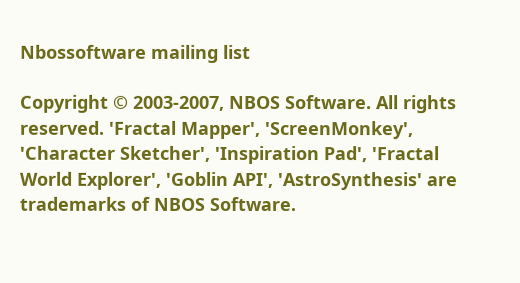Nbossoftware mailing list

Copyright © 2003-2007, NBOS Software. All rights reserved. 'Fractal Mapper', 'ScreenMonkey', 'Character Sketcher', 'Inspiration Pad', 'Fractal World Explorer', 'Goblin API', 'AstroSynthesis' are trademarks of NBOS Software.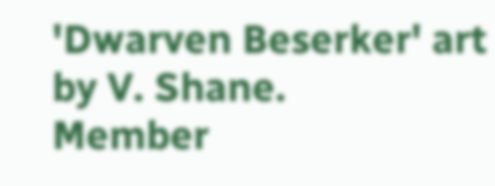'Dwarven Beserker' art by V. Shane.
Member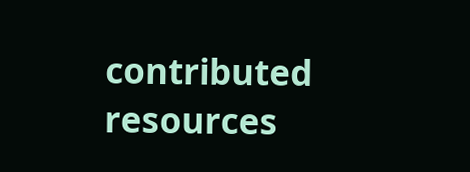contributed resources